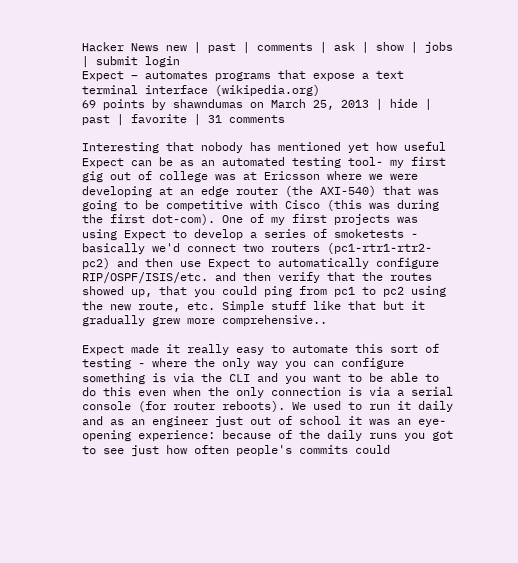Hacker News new | past | comments | ask | show | jobs | submit login
Expect – automates programs that expose a text terminal interface (wikipedia.org)
69 points by shawndumas on March 25, 2013 | hide | past | favorite | 31 comments

Interesting that nobody has mentioned yet how useful Expect can be as an automated testing tool- my first gig out of college was at Ericsson where we were developing at an edge router (the AXI-540) that was going to be competitive with Cisco (this was during the first dot-com). One of my first projects was using Expect to develop a series of smoketests - basically we'd connect two routers (pc1-rtr1-rtr2-pc2) and then use Expect to automatically configure RIP/OSPF/ISIS/etc. and then verify that the routes showed up, that you could ping from pc1 to pc2 using the new route, etc. Simple stuff like that but it gradually grew more comprehensive..

Expect made it really easy to automate this sort of testing - where the only way you can configure something is via the CLI and you want to be able to do this even when the only connection is via a serial console (for router reboots). We used to run it daily and as an engineer just out of school it was an eye-opening experience: because of the daily runs you got to see just how often people's commits could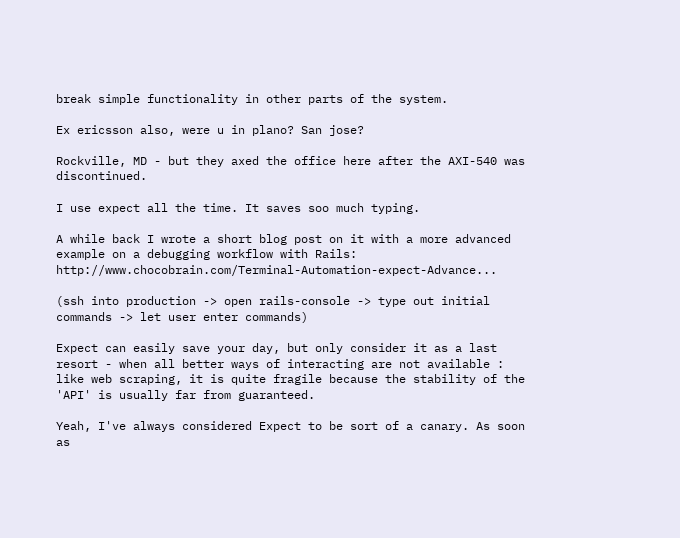break simple functionality in other parts of the system.

Ex ericsson also, were u in plano? San jose?

Rockville, MD - but they axed the office here after the AXI-540 was discontinued.

I use expect all the time. It saves soo much typing.

A while back I wrote a short blog post on it with a more advanced example on a debugging workflow with Rails: http://www.chocobrain.com/Terminal-Automation-expect-Advance...

(ssh into production -> open rails-console -> type out initial commands -> let user enter commands)

Expect can easily save your day, but only consider it as a last resort - when all better ways of interacting are not available : like web scraping, it is quite fragile because the stability of the 'API' is usually far from guaranteed.

Yeah, I've always considered Expect to be sort of a canary. As soon as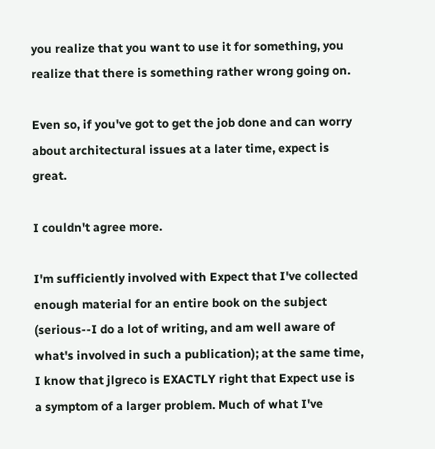you realize that you want to use it for something, you realize that there is something rather wrong going on.

Even so, if you've got to get the job done and can worry about architectural issues at a later time, expect is great.

I couldn't agree more.

I'm sufficiently involved with Expect that I've collected enough material for an entire book on the subject (serious--I do a lot of writing, and am well aware of what's involved in such a publication); at the same time, I know that jlgreco is EXACTLY right that Expect use is a symptom of a larger problem. Much of what I've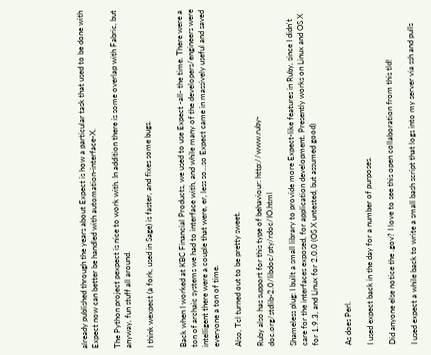already published through the years about Expect is how a particular task that used to be done with Expect now can better be handled with automation-interface-X.

The Python project pexpect is nice to work with. In addition there is some overlap with Fabric, but anyway, fun stuff all around.

I think wexpect (a fork, used in Sage) is faster, and fixes some bugs.


Back when I worked at KBC Financial Products, we used to use Expect -all- the time. There were a ton of archaic systems we had to interface with, and while many of the developers/engineers were intelligent there were a couple that were, er, less so...so Expect came in massively useful and saved everyone a ton of time.

Also, Tcl turned out to be pretty sweet.

Ruby also has support for this type of behaviour: http://www.ruby-doc.org/stdlib-2.0/libdoc/pty/rdoc/IO.html

Shameless plug: I built a small library to provide more Expect-like features in Ruby, since I didn't care for the interfaces exposed, for application development. Presently works on Linux and OS X for 1.9.3, and Linux for 2.0.0 (OS X untested, but assumed good)


As does Perl.

I used expect back in the day for a number of purposes.

Did anyone else notice the .gov? I love to see this open collaboration from this tld!

I used expect a while back to write a small bash script that logs into my server via ssh and pulls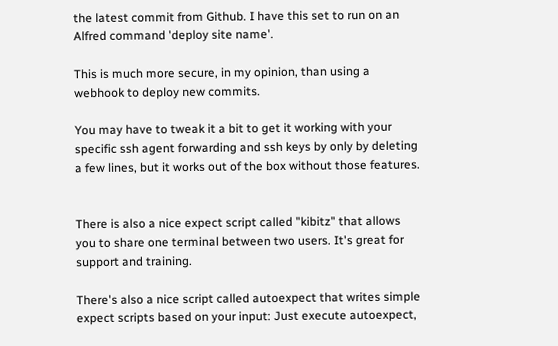the latest commit from Github. I have this set to run on an Alfred command 'deploy site name'.

This is much more secure, in my opinion, than using a webhook to deploy new commits.

You may have to tweak it a bit to get it working with your specific ssh agent forwarding and ssh keys by only by deleting a few lines, but it works out of the box without those features.


There is also a nice expect script called "kibitz" that allows you to share one terminal between two users. It's great for support and training.

There's also a nice script called autoexpect that writes simple expect scripts based on your input: Just execute autoexpect,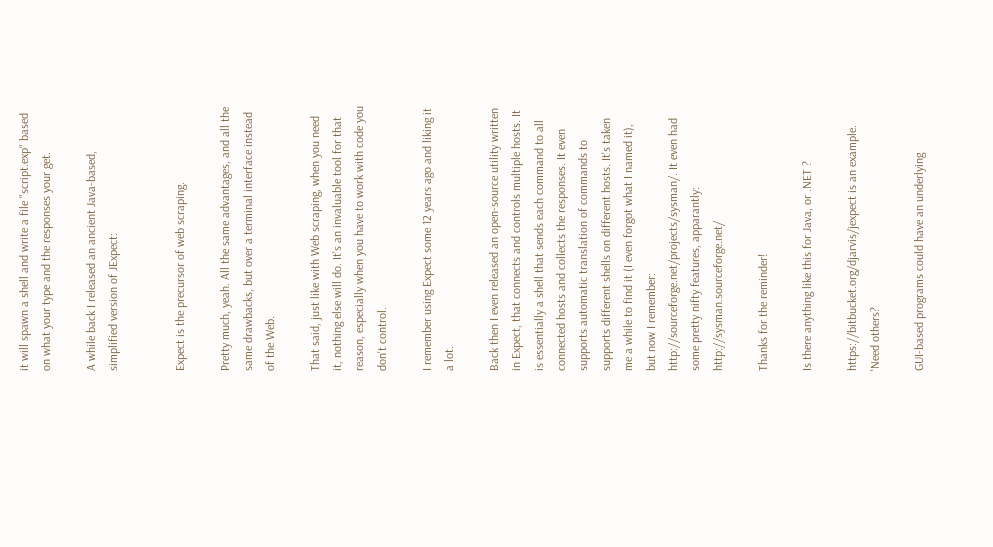it will spawn a shell and write a file "script.exp" based on what your type and the responses your get.

A while back I released an ancient Java-based, simplified version of JExpect:


Expect is the precursor of web scraping.

Pretty much, yeah. All the same advantages, and all the same drawbacks, but over a terminal interface instead of the Web.

That said, just like with Web scraping, when you need it, nothing else will do. It's an invaluable tool for that reason, especially when you have to work with code you don't control.

I remember using Expect some 12 years ago and liking it a lot.

Back then I even released an open-source utility written in Expect, that connects and controls multiple hosts. It is essentially a shell that sends each command to all connected hosts and collects the responses. It even supports automatic translation of commands to supports different shells on different hosts. It's taken me a while to find it (I even forgot what I named it), but now I remember: http://sourceforge.net/projects/sysman/. It even had some pretty nifty features, apparantly: http://sysman.sourceforge.net/

Thanks for the reminder!

Is there anything like this for Java, or .NET ?

https://bitbucket.org/djarvis/jexpect is an example. 'Need others?

GUI-based programs could have an underlying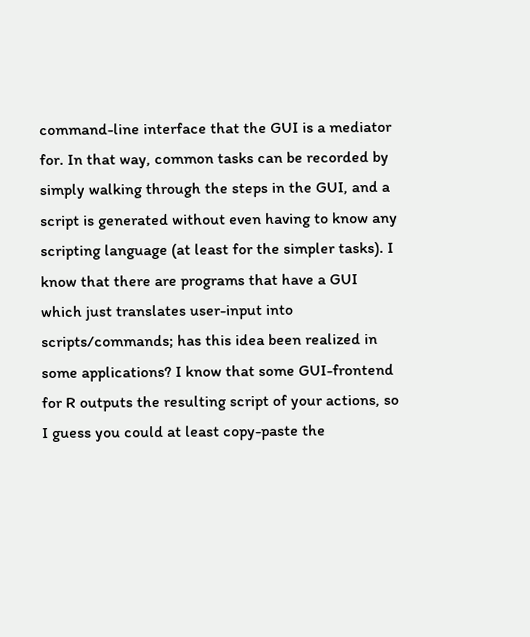command-line interface that the GUI is a mediator for. In that way, common tasks can be recorded by simply walking through the steps in the GUI, and a script is generated without even having to know any scripting language (at least for the simpler tasks). I know that there are programs that have a GUI which just translates user-input into scripts/commands; has this idea been realized in some applications? I know that some GUI-frontend for R outputs the resulting script of your actions, so I guess you could at least copy-paste the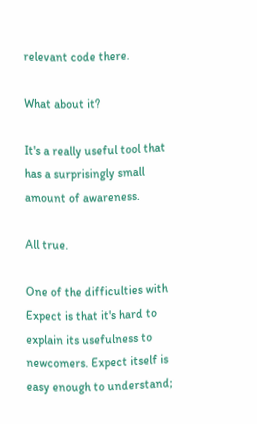relevant code there.

What about it?

It's a really useful tool that has a surprisingly small amount of awareness.

All true.

One of the difficulties with Expect is that it's hard to explain its usefulness to newcomers. Expect itself is easy enough to understand;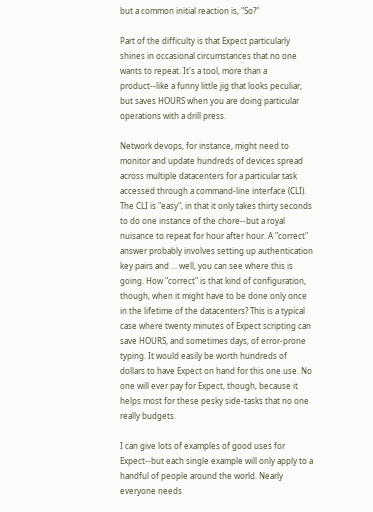but a common initial reaction is, "So?"

Part of the difficulty is that Expect particularly shines in occasional circumstances that no one wants to repeat. It's a tool, more than a product--like a funny little jig that looks peculiar, but saves HOURS when you are doing particular operations with a drill press.

Network devops, for instance, might need to monitor and update hundreds of devices spread across multiple datacenters for a particular task accessed through a command-line interface (CLI). The CLI is "easy", in that it only takes thirty seconds to do one instance of the chore--but a royal nuisance to repeat for hour after hour. A "correct" answer probably involves setting up authentication key pairs and ... well, you can see where this is going. How "correct" is that kind of configuration, though, when it might have to be done only once in the lifetime of the datacenters? This is a typical case where twenty minutes of Expect scripting can save HOURS, and sometimes days, of error-prone typing. It would easily be worth hundreds of dollars to have Expect on hand for this one use. No one will ever pay for Expect, though, because it helps most for these pesky side-tasks that no one really budgets.

I can give lots of examples of good uses for Expect--but each single example will only apply to a handful of people around the world. Nearly everyone needs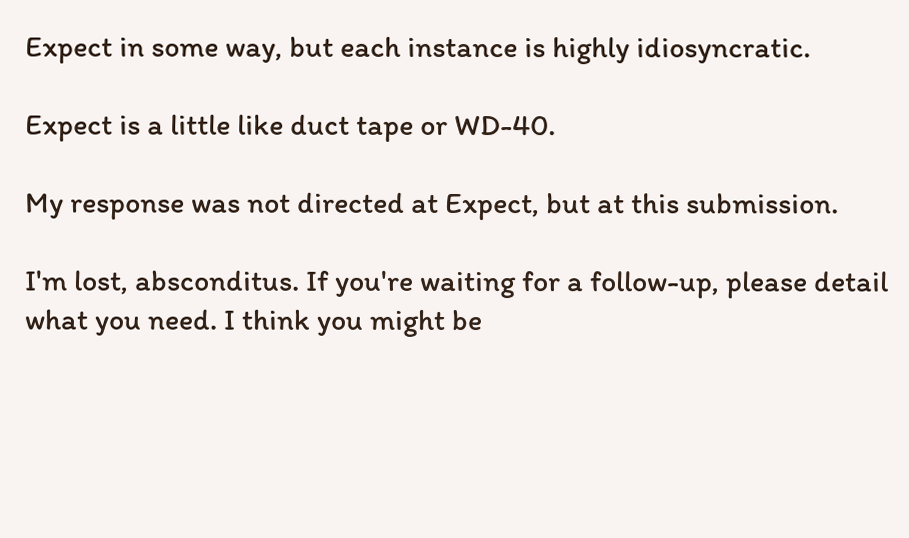Expect in some way, but each instance is highly idiosyncratic.

Expect is a little like duct tape or WD-40.

My response was not directed at Expect, but at this submission.

I'm lost, absconditus. If you're waiting for a follow-up, please detail what you need. I think you might be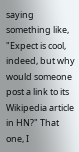saying something like, "Expect is cool, indeed, but why would someone post a link to its Wikipedia article in HN?" That one, I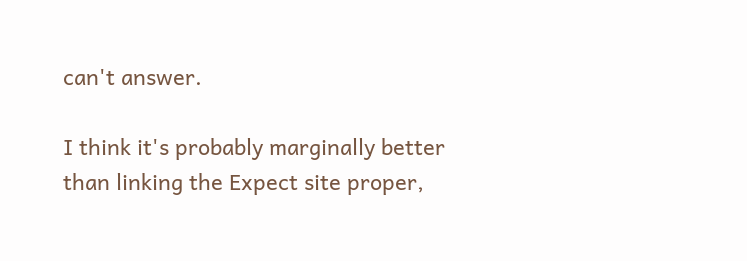can't answer.

I think it's probably marginally better than linking the Expect site proper,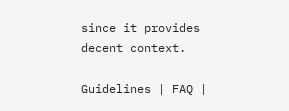since it provides decent context.

Guidelines | FAQ |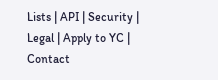Lists | API | Security | Legal | Apply to YC | Contact